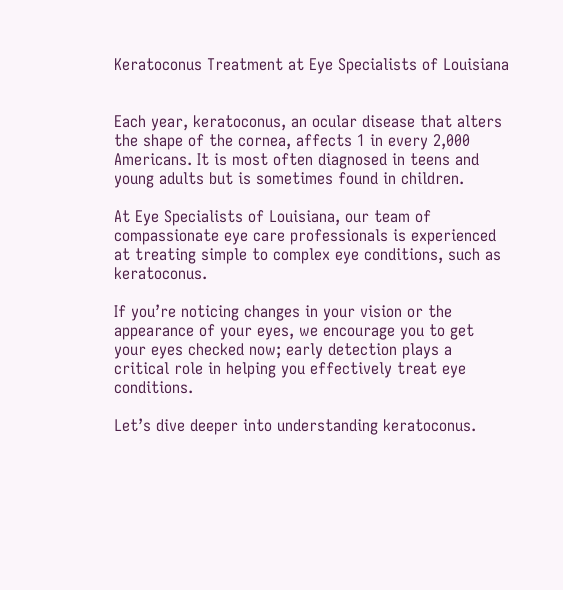Keratoconus Treatment at Eye Specialists of Louisiana


Each year, keratoconus, an ocular disease that alters the shape of the cornea, affects 1 in every 2,000 Americans. It is most often diagnosed in teens and young adults but is sometimes found in children.

At Eye Specialists of Louisiana, our team of compassionate eye care professionals is experienced at treating simple to complex eye conditions, such as keratoconus.

If you’re noticing changes in your vision or the appearance of your eyes, we encourage you to get your eyes checked now; early detection plays a critical role in helping you effectively treat eye conditions.

Let’s dive deeper into understanding keratoconus.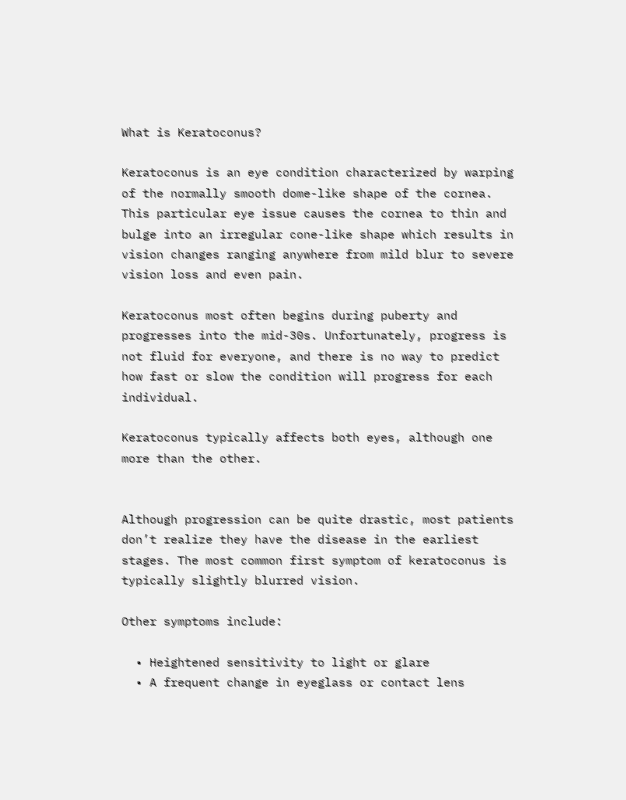What is Keratoconus?

Keratoconus is an eye condition characterized by warping of the normally smooth dome-like shape of the cornea. This particular eye issue causes the cornea to thin and bulge into an irregular cone-like shape which results in vision changes ranging anywhere from mild blur to severe vision loss and even pain.

Keratoconus most often begins during puberty and progresses into the mid-30s. Unfortunately, progress is not fluid for everyone, and there is no way to predict how fast or slow the condition will progress for each individual.

Keratoconus typically affects both eyes, although one more than the other.


Although progression can be quite drastic, most patients don’t realize they have the disease in the earliest stages. The most common first symptom of keratoconus is typically slightly blurred vision.

Other symptoms include:

  • Heightened sensitivity to light or glare
  • A frequent change in eyeglass or contact lens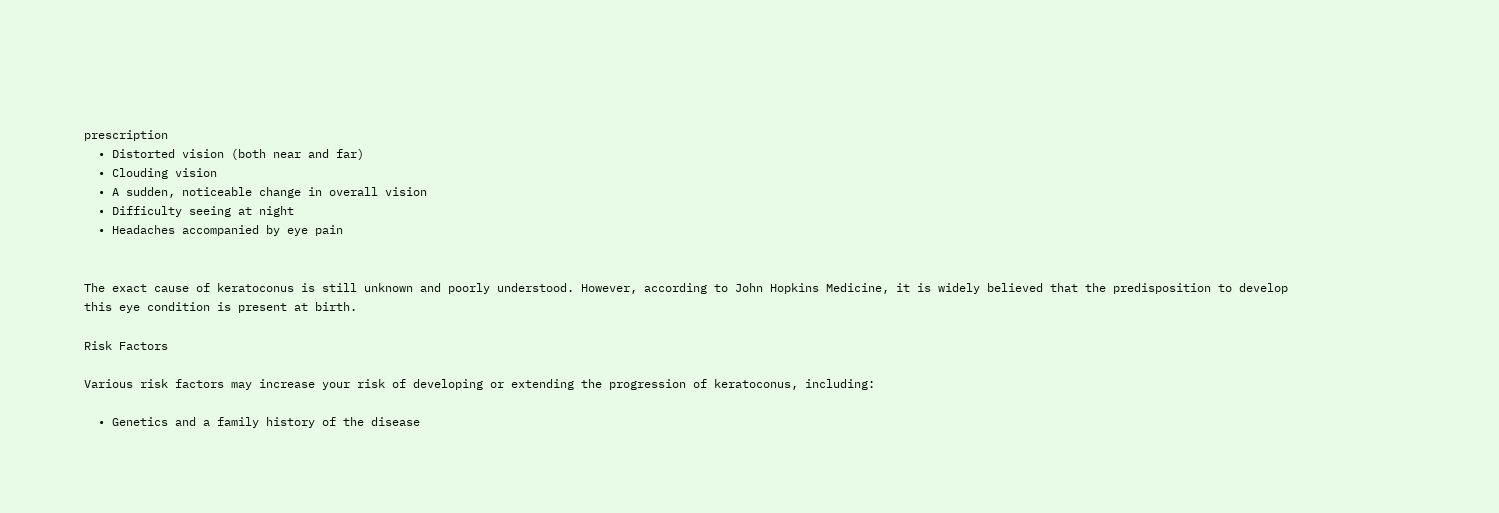prescription
  • Distorted vision (both near and far)
  • Clouding vision
  • A sudden, noticeable change in overall vision
  • Difficulty seeing at night
  • Headaches accompanied by eye pain


The exact cause of keratoconus is still unknown and poorly understood. However, according to John Hopkins Medicine, it is widely believed that the predisposition to develop this eye condition is present at birth.

Risk Factors

Various risk factors may increase your risk of developing or extending the progression of keratoconus, including:

  • Genetics and a family history of the disease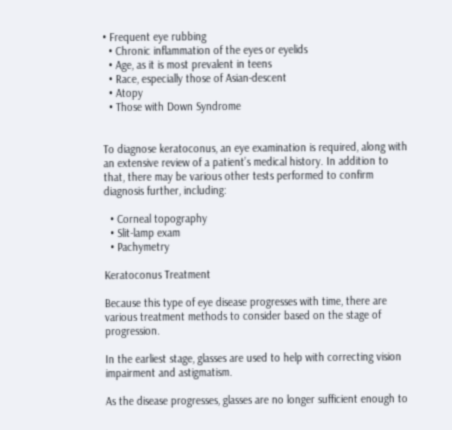• Frequent eye rubbing
  • Chronic inflammation of the eyes or eyelids
  • Age, as it is most prevalent in teens
  • Race, especially those of Asian-descent
  • Atopy
  • Those with Down Syndrome


To diagnose keratoconus, an eye examination is required, along with an extensive review of a patient’s medical history. In addition to that, there may be various other tests performed to confirm diagnosis further, including:

  • Corneal topography
  • Slit-lamp exam
  • Pachymetry

Keratoconus Treatment

Because this type of eye disease progresses with time, there are various treatment methods to consider based on the stage of progression.

In the earliest stage, glasses are used to help with correcting vision impairment and astigmatism.

As the disease progresses, glasses are no longer sufficient enough to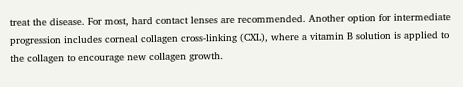treat the disease. For most, hard contact lenses are recommended. Another option for intermediate progression includes corneal collagen cross-linking (CXL), where a vitamin B solution is applied to the collagen to encourage new collagen growth.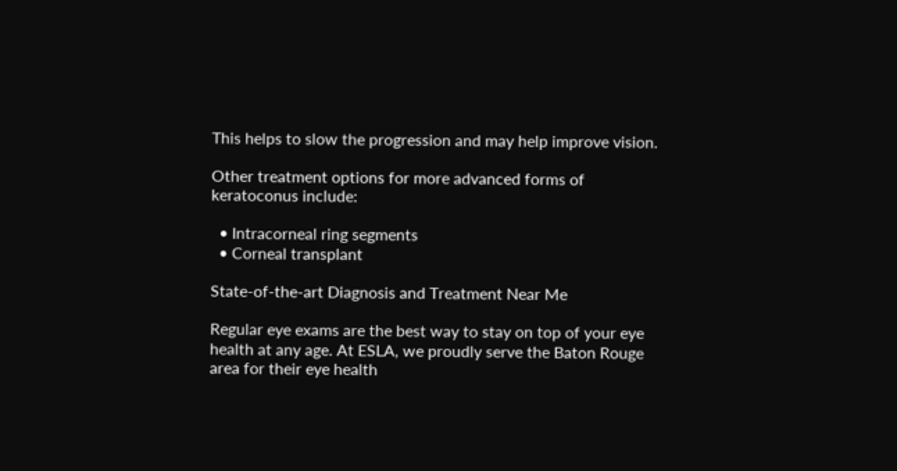This helps to slow the progression and may help improve vision.

Other treatment options for more advanced forms of keratoconus include:

  • Intracorneal ring segments
  • Corneal transplant

State-of-the-art Diagnosis and Treatment Near Me

Regular eye exams are the best way to stay on top of your eye health at any age. At ESLA, we proudly serve the Baton Rouge area for their eye health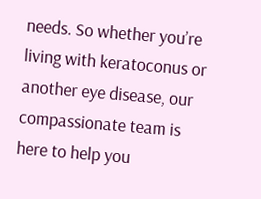needs. So whether you’re living with keratoconus or another eye disease, our compassionate team is here to help you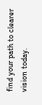find your path to clearer vision today.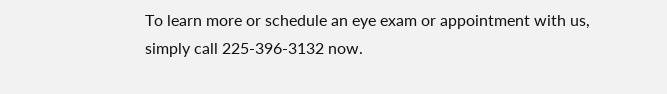To learn more or schedule an eye exam or appointment with us, simply call 225-396-3132 now.